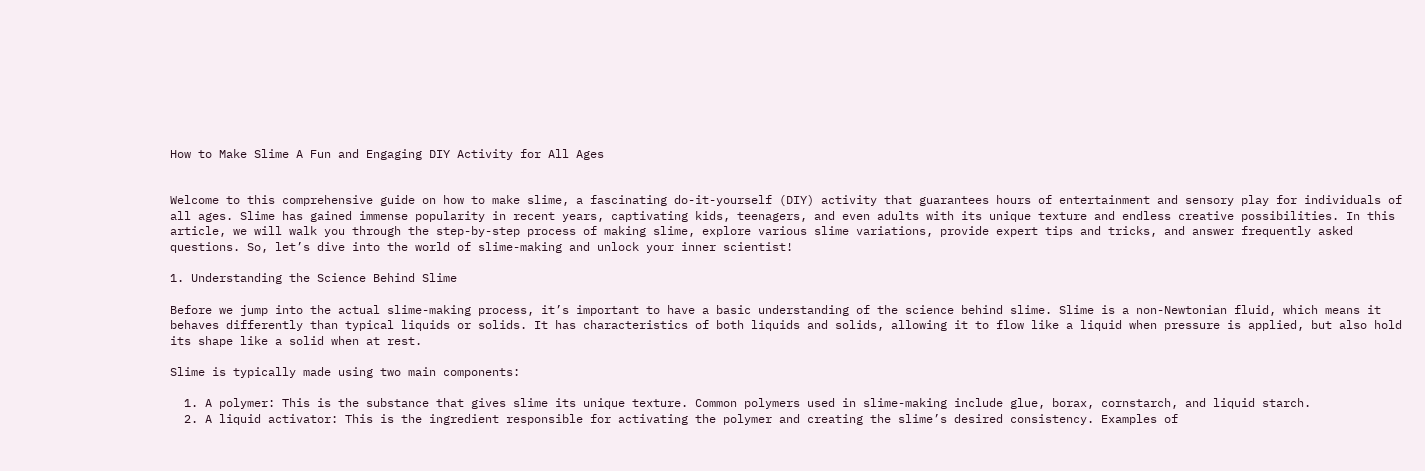How to Make Slime A Fun and Engaging DIY Activity for All Ages


Welcome to this comprehensive guide on how to make slime, a fascinating do-it-yourself (DIY) activity that guarantees hours of entertainment and sensory play for individuals of all ages. Slime has gained immense popularity in recent years, captivating kids, teenagers, and even adults with its unique texture and endless creative possibilities. In this article, we will walk you through the step-by-step process of making slime, explore various slime variations, provide expert tips and tricks, and answer frequently asked questions. So, let’s dive into the world of slime-making and unlock your inner scientist!

1. Understanding the Science Behind Slime

Before we jump into the actual slime-making process, it’s important to have a basic understanding of the science behind slime. Slime is a non-Newtonian fluid, which means it behaves differently than typical liquids or solids. It has characteristics of both liquids and solids, allowing it to flow like a liquid when pressure is applied, but also hold its shape like a solid when at rest.

Slime is typically made using two main components:

  1. A polymer: This is the substance that gives slime its unique texture. Common polymers used in slime-making include glue, borax, cornstarch, and liquid starch.
  2. A liquid activator: This is the ingredient responsible for activating the polymer and creating the slime’s desired consistency. Examples of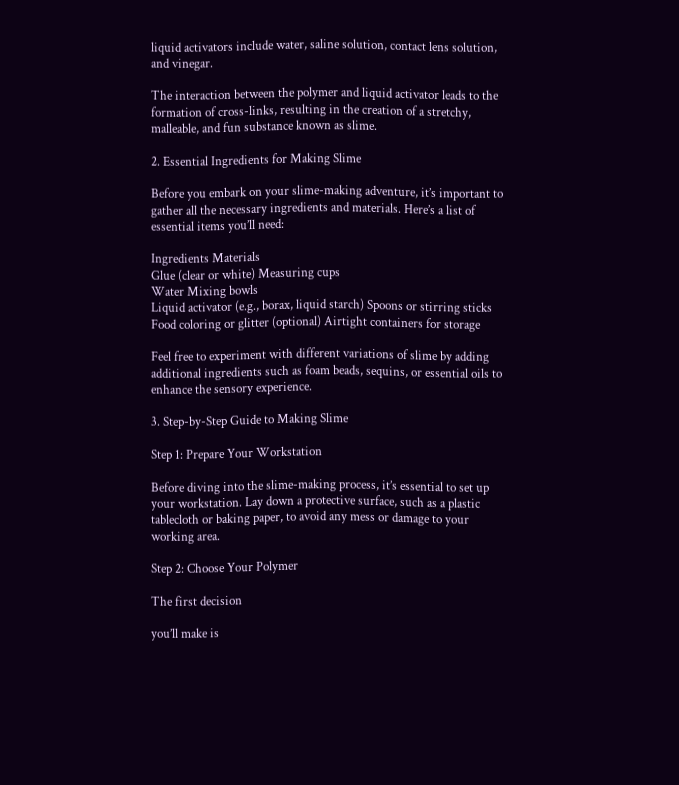liquid activators include water, saline solution, contact lens solution, and vinegar.

The interaction between the polymer and liquid activator leads to the formation of cross-links, resulting in the creation of a stretchy, malleable, and fun substance known as slime.

2. Essential Ingredients for Making Slime

Before you embark on your slime-making adventure, it’s important to gather all the necessary ingredients and materials. Here’s a list of essential items you’ll need:

Ingredients Materials
Glue (clear or white) Measuring cups
Water Mixing bowls
Liquid activator (e.g., borax, liquid starch) Spoons or stirring sticks
Food coloring or glitter (optional) Airtight containers for storage

Feel free to experiment with different variations of slime by adding additional ingredients such as foam beads, sequins, or essential oils to enhance the sensory experience.

3. Step-by-Step Guide to Making Slime

Step 1: Prepare Your Workstation

Before diving into the slime-making process, it’s essential to set up your workstation. Lay down a protective surface, such as a plastic tablecloth or baking paper, to avoid any mess or damage to your working area.

Step 2: Choose Your Polymer

The first decision

you’ll make is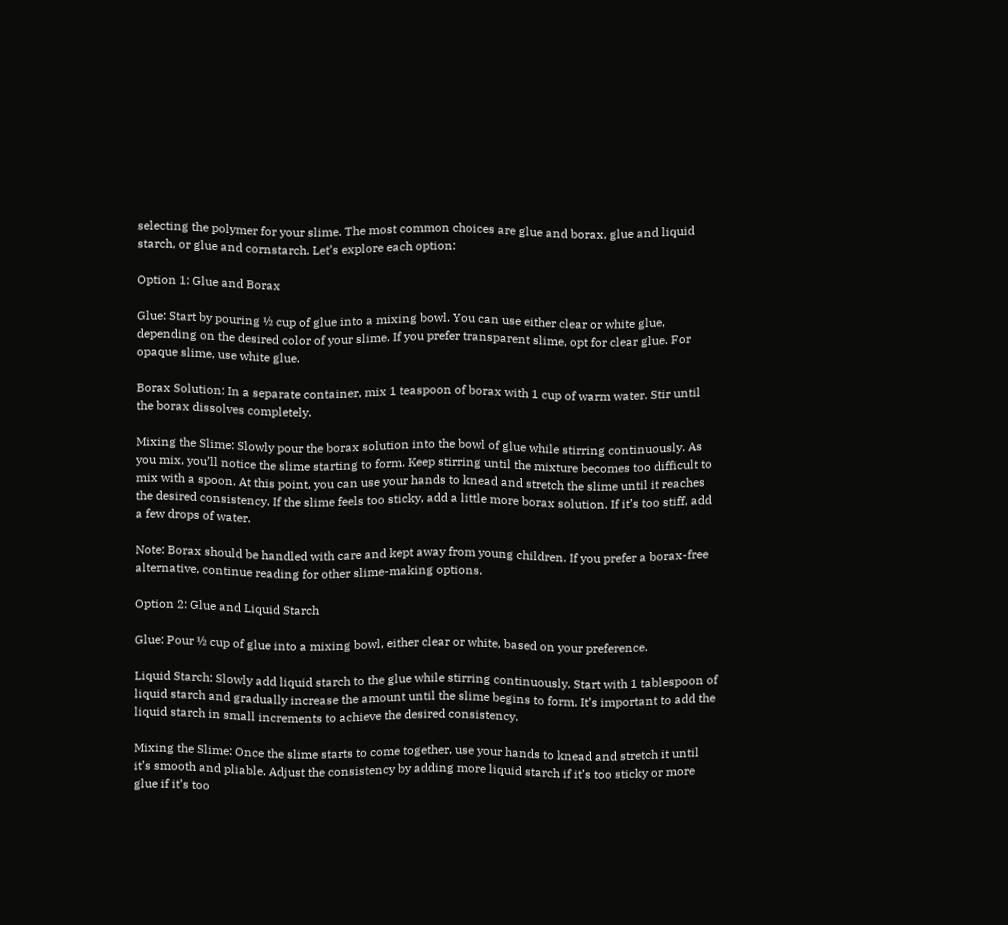selecting the polymer for your slime. The most common choices are glue and borax, glue and liquid starch, or glue and cornstarch. Let’s explore each option:

Option 1: Glue and Borax

Glue: Start by pouring ½ cup of glue into a mixing bowl. You can use either clear or white glue, depending on the desired color of your slime. If you prefer transparent slime, opt for clear glue. For opaque slime, use white glue.

Borax Solution: In a separate container, mix 1 teaspoon of borax with 1 cup of warm water. Stir until the borax dissolves completely.

Mixing the Slime: Slowly pour the borax solution into the bowl of glue while stirring continuously. As you mix, you’ll notice the slime starting to form. Keep stirring until the mixture becomes too difficult to mix with a spoon. At this point, you can use your hands to knead and stretch the slime until it reaches the desired consistency. If the slime feels too sticky, add a little more borax solution. If it’s too stiff, add a few drops of water.

Note: Borax should be handled with care and kept away from young children. If you prefer a borax-free alternative, continue reading for other slime-making options.

Option 2: Glue and Liquid Starch

Glue: Pour ½ cup of glue into a mixing bowl, either clear or white, based on your preference.

Liquid Starch: Slowly add liquid starch to the glue while stirring continuously. Start with 1 tablespoon of liquid starch and gradually increase the amount until the slime begins to form. It’s important to add the liquid starch in small increments to achieve the desired consistency.

Mixing the Slime: Once the slime starts to come together, use your hands to knead and stretch it until it’s smooth and pliable. Adjust the consistency by adding more liquid starch if it’s too sticky or more glue if it’s too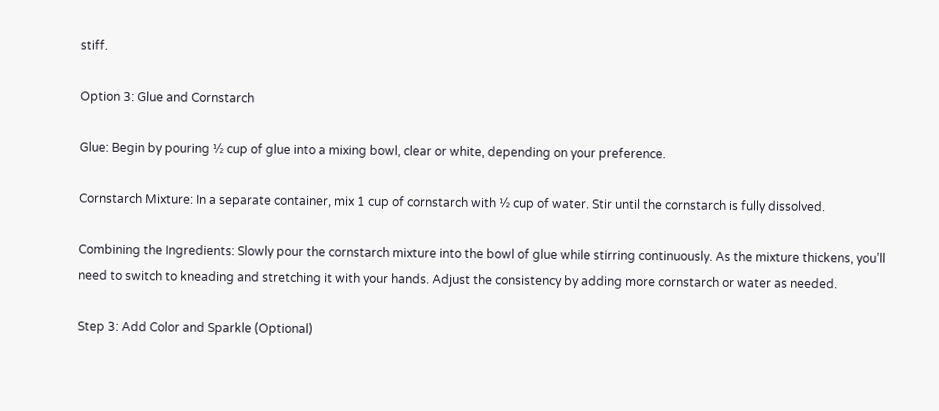stiff.

Option 3: Glue and Cornstarch

Glue: Begin by pouring ½ cup of glue into a mixing bowl, clear or white, depending on your preference.

Cornstarch Mixture: In a separate container, mix 1 cup of cornstarch with ½ cup of water. Stir until the cornstarch is fully dissolved.

Combining the Ingredients: Slowly pour the cornstarch mixture into the bowl of glue while stirring continuously. As the mixture thickens, you’ll need to switch to kneading and stretching it with your hands. Adjust the consistency by adding more cornstarch or water as needed.

Step 3: Add Color and Sparkle (Optional)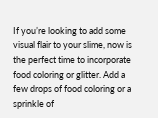If you’re looking to add some visual flair to your slime, now is the perfect time to incorporate food coloring or glitter. Add a few drops of food coloring or a sprinkle of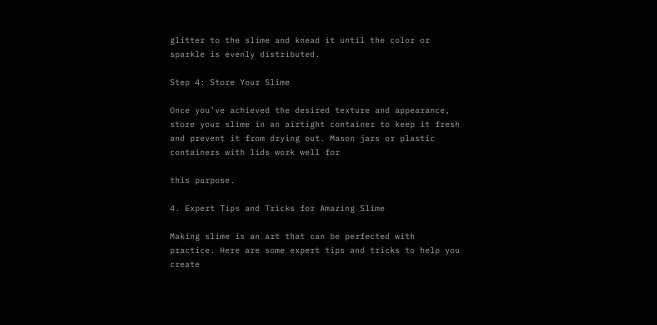glitter to the slime and knead it until the color or sparkle is evenly distributed.

Step 4: Store Your Slime

Once you’ve achieved the desired texture and appearance, store your slime in an airtight container to keep it fresh and prevent it from drying out. Mason jars or plastic containers with lids work well for

this purpose.

4. Expert Tips and Tricks for Amazing Slime

Making slime is an art that can be perfected with practice. Here are some expert tips and tricks to help you create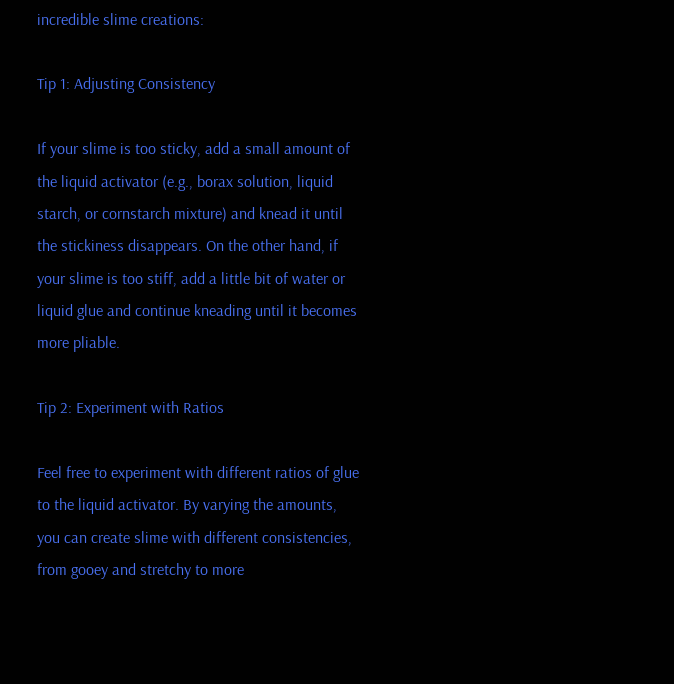incredible slime creations:

Tip 1: Adjusting Consistency

If your slime is too sticky, add a small amount of the liquid activator (e.g., borax solution, liquid starch, or cornstarch mixture) and knead it until the stickiness disappears. On the other hand, if your slime is too stiff, add a little bit of water or liquid glue and continue kneading until it becomes more pliable.

Tip 2: Experiment with Ratios

Feel free to experiment with different ratios of glue to the liquid activator. By varying the amounts, you can create slime with different consistencies, from gooey and stretchy to more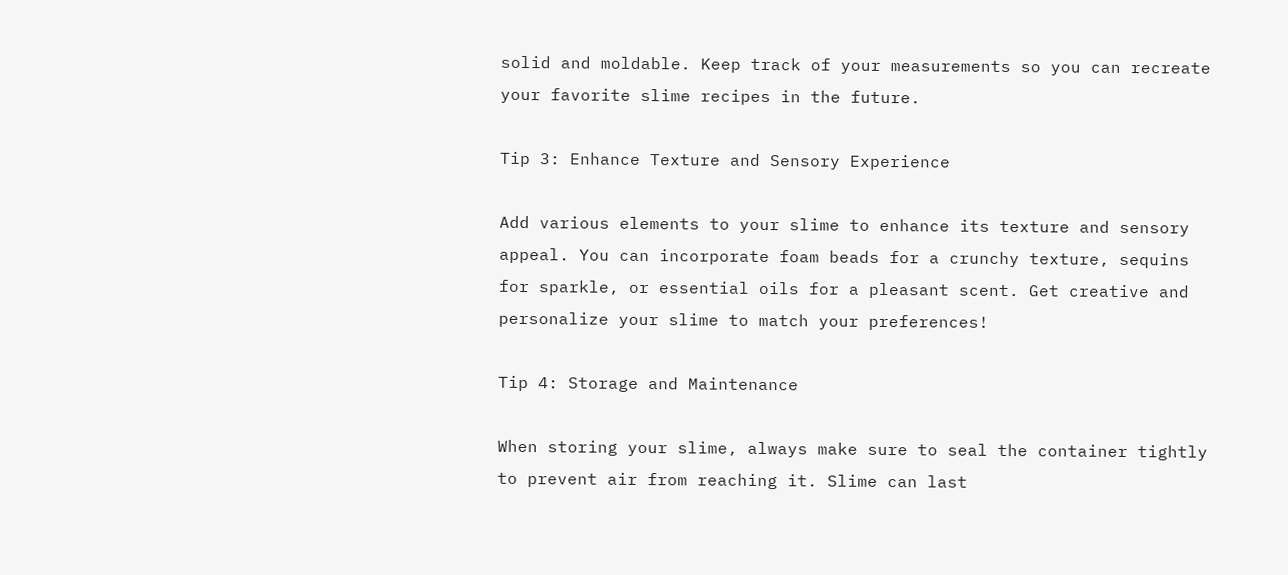solid and moldable. Keep track of your measurements so you can recreate your favorite slime recipes in the future.

Tip 3: Enhance Texture and Sensory Experience

Add various elements to your slime to enhance its texture and sensory appeal. You can incorporate foam beads for a crunchy texture, sequins for sparkle, or essential oils for a pleasant scent. Get creative and personalize your slime to match your preferences!

Tip 4: Storage and Maintenance

When storing your slime, always make sure to seal the container tightly to prevent air from reaching it. Slime can last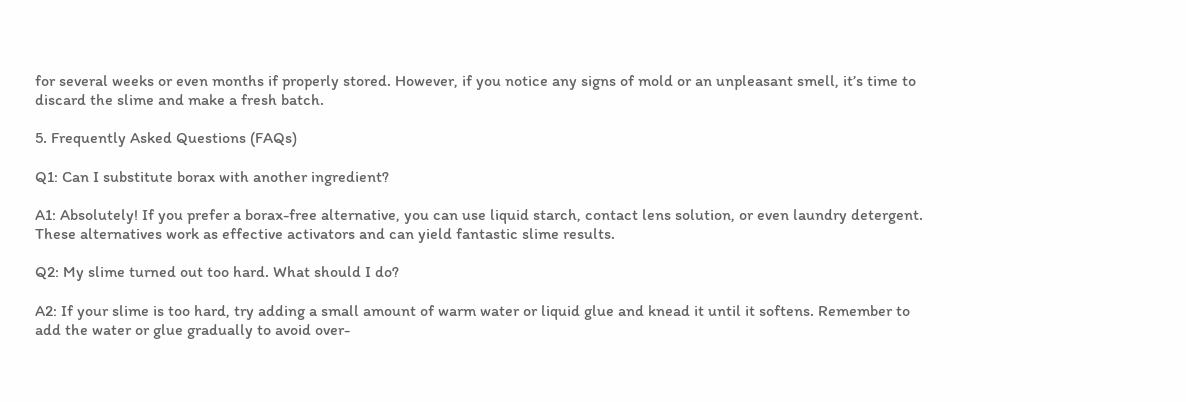for several weeks or even months if properly stored. However, if you notice any signs of mold or an unpleasant smell, it’s time to discard the slime and make a fresh batch.

5. Frequently Asked Questions (FAQs)

Q1: Can I substitute borax with another ingredient?

A1: Absolutely! If you prefer a borax-free alternative, you can use liquid starch, contact lens solution, or even laundry detergent. These alternatives work as effective activators and can yield fantastic slime results.

Q2: My slime turned out too hard. What should I do?

A2: If your slime is too hard, try adding a small amount of warm water or liquid glue and knead it until it softens. Remember to add the water or glue gradually to avoid over-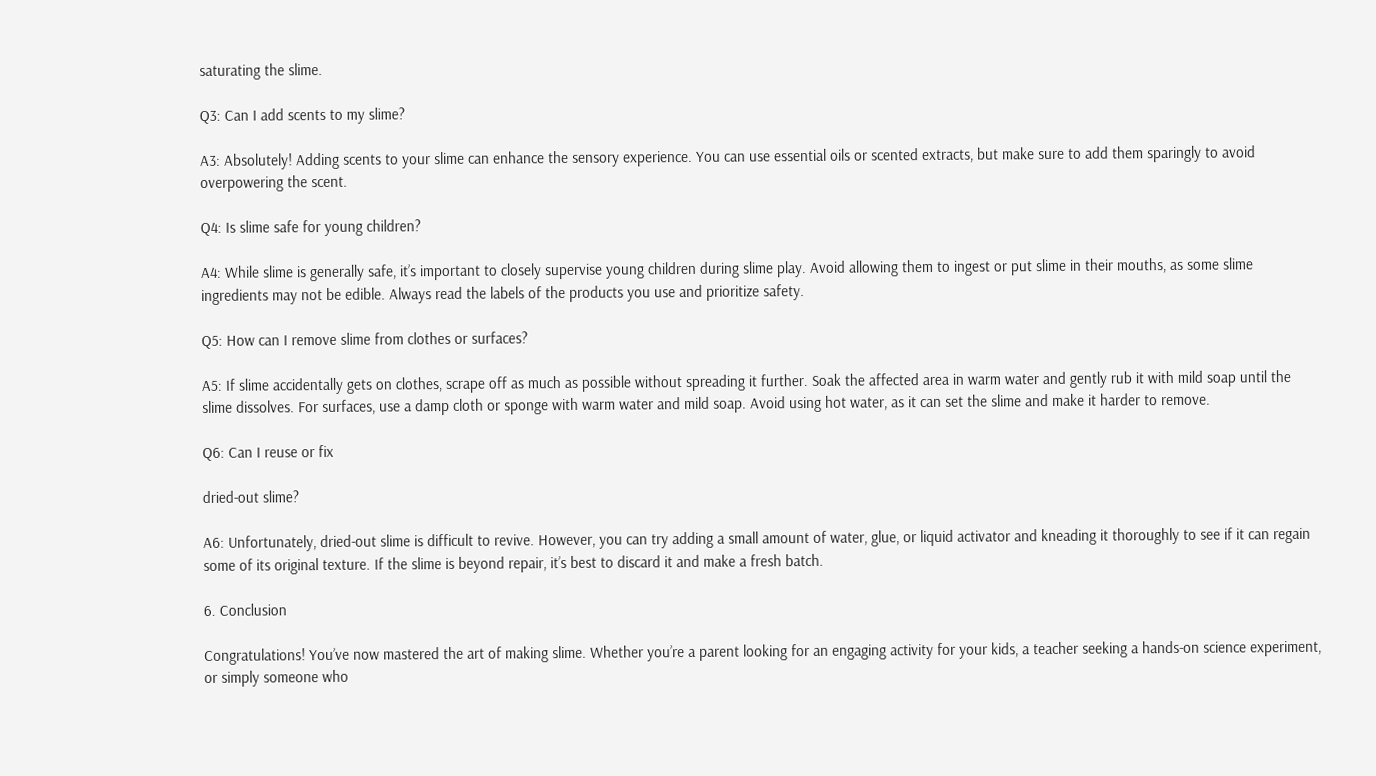saturating the slime.

Q3: Can I add scents to my slime?

A3: Absolutely! Adding scents to your slime can enhance the sensory experience. You can use essential oils or scented extracts, but make sure to add them sparingly to avoid overpowering the scent.

Q4: Is slime safe for young children?

A4: While slime is generally safe, it’s important to closely supervise young children during slime play. Avoid allowing them to ingest or put slime in their mouths, as some slime ingredients may not be edible. Always read the labels of the products you use and prioritize safety.

Q5: How can I remove slime from clothes or surfaces?

A5: If slime accidentally gets on clothes, scrape off as much as possible without spreading it further. Soak the affected area in warm water and gently rub it with mild soap until the slime dissolves. For surfaces, use a damp cloth or sponge with warm water and mild soap. Avoid using hot water, as it can set the slime and make it harder to remove.

Q6: Can I reuse or fix

dried-out slime?

A6: Unfortunately, dried-out slime is difficult to revive. However, you can try adding a small amount of water, glue, or liquid activator and kneading it thoroughly to see if it can regain some of its original texture. If the slime is beyond repair, it’s best to discard it and make a fresh batch.

6. Conclusion

Congratulations! You’ve now mastered the art of making slime. Whether you’re a parent looking for an engaging activity for your kids, a teacher seeking a hands-on science experiment, or simply someone who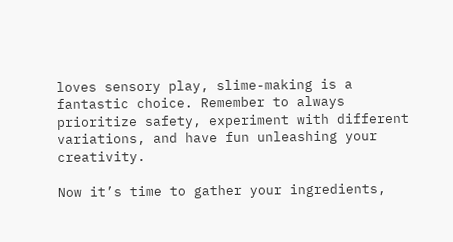loves sensory play, slime-making is a fantastic choice. Remember to always prioritize safety, experiment with different variations, and have fun unleashing your creativity.

Now it’s time to gather your ingredients,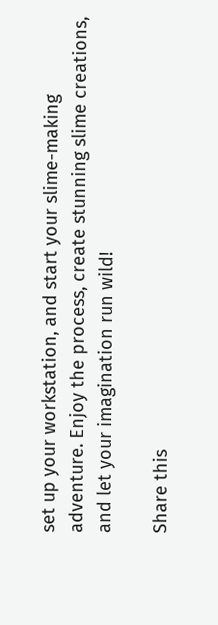set up your workstation, and start your slime-making adventure. Enjoy the process, create stunning slime creations, and let your imagination run wild!

Share this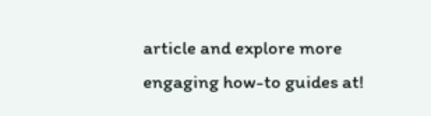article and explore more engaging how-to guides at!